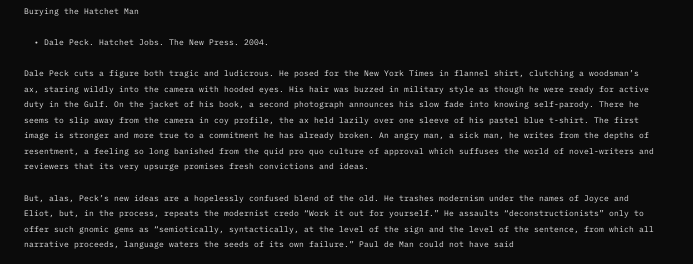Burying the Hatchet Man

  • Dale Peck. Hatchet Jobs. The New Press. 2004.

Dale Peck cuts a figure both tragic and ludicrous. He posed for the New York Times in flannel shirt, clutching a woodsman’s ax, staring wildly into the camera with hooded eyes. His hair was buzzed in military style as though he were ready for active duty in the Gulf. On the jacket of his book, a second photograph announces his slow fade into knowing self-parody. There he seems to slip away from the camera in coy profile, the ax held lazily over one sleeve of his pastel blue t-shirt. The first image is stronger and more true to a commitment he has already broken. An angry man, a sick man, he writes from the depths of resentment, a feeling so long banished from the quid pro quo culture of approval which suffuses the world of novel-writers and reviewers that its very upsurge promises fresh convictions and ideas.

But, alas, Peck’s new ideas are a hopelessly confused blend of the old. He trashes modernism under the names of Joyce and Eliot, but, in the process, repeats the modernist credo “Work it out for yourself.” He assaults “deconstructionists” only to offer such gnomic gems as “semiotically, syntactically, at the level of the sign and the level of the sentence, from which all narrative proceeds, language waters the seeds of its own failure.” Paul de Man could not have said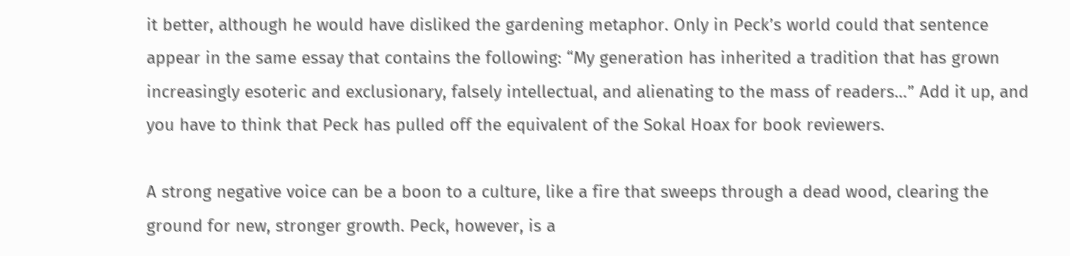it better, although he would have disliked the gardening metaphor. Only in Peck’s world could that sentence appear in the same essay that contains the following: “My generation has inherited a tradition that has grown increasingly esoteric and exclusionary, falsely intellectual, and alienating to the mass of readers…” Add it up, and you have to think that Peck has pulled off the equivalent of the Sokal Hoax for book reviewers.

A strong negative voice can be a boon to a culture, like a fire that sweeps through a dead wood, clearing the ground for new, stronger growth. Peck, however, is a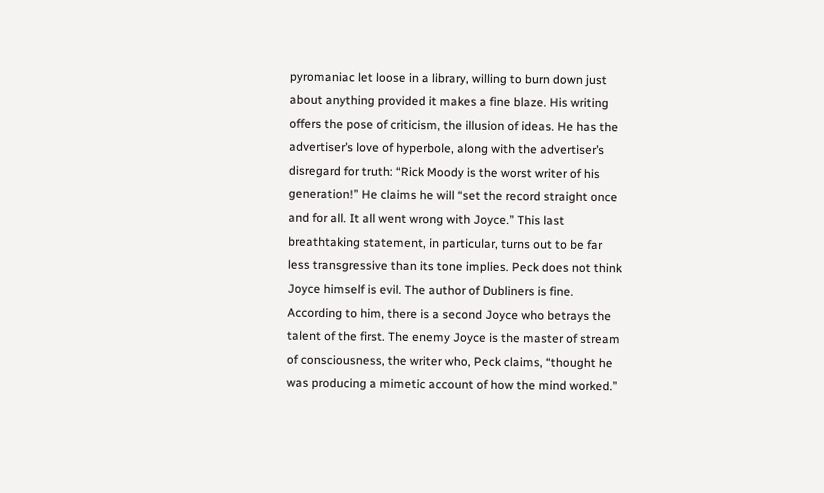pyromaniac let loose in a library, willing to burn down just about anything provided it makes a fine blaze. His writing offers the pose of criticism, the illusion of ideas. He has the advertiser’s love of hyperbole, along with the advertiser’s disregard for truth: “Rick Moody is the worst writer of his generation!” He claims he will “set the record straight once and for all. It all went wrong with Joyce.” This last breathtaking statement, in particular, turns out to be far less transgressive than its tone implies. Peck does not think Joyce himself is evil. The author of Dubliners is fine. According to him, there is a second Joyce who betrays the talent of the first. The enemy Joyce is the master of stream of consciousness, the writer who, Peck claims, “thought he was producing a mimetic account of how the mind worked.”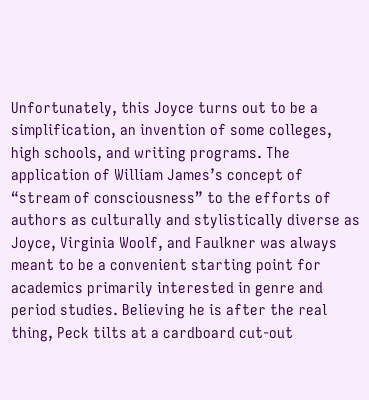Unfortunately, this Joyce turns out to be a simplification, an invention of some colleges, high schools, and writing programs. The application of William James’s concept of “stream of consciousness” to the efforts of authors as culturally and stylistically diverse as Joyce, Virginia Woolf, and Faulkner was always meant to be a convenient starting point for academics primarily interested in genre and period studies. Believing he is after the real thing, Peck tilts at a cardboard cut-out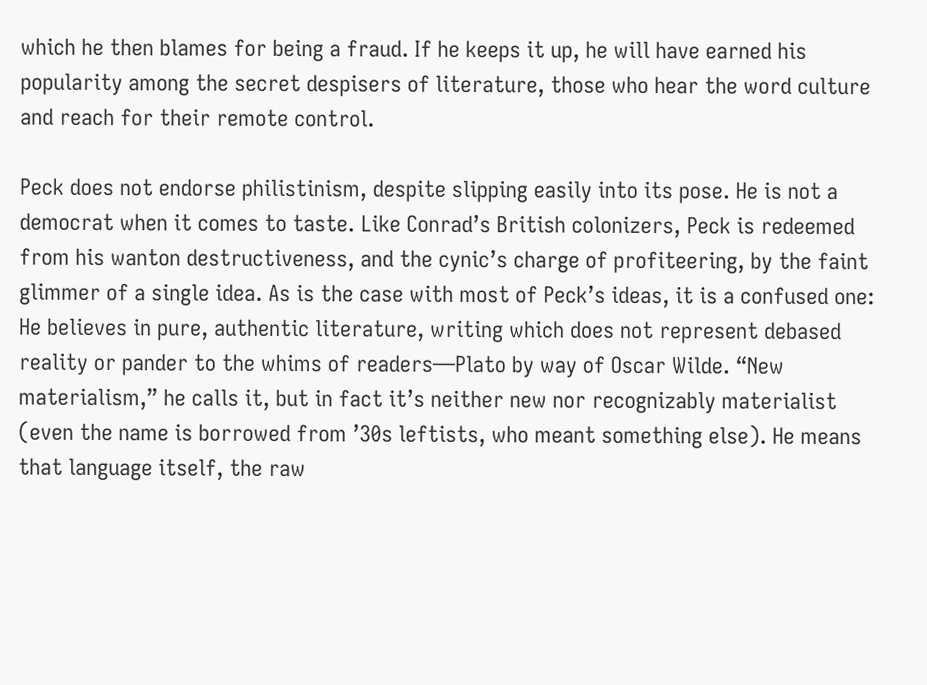which he then blames for being a fraud. If he keeps it up, he will have earned his popularity among the secret despisers of literature, those who hear the word culture and reach for their remote control.

Peck does not endorse philistinism, despite slipping easily into its pose. He is not a democrat when it comes to taste. Like Conrad’s British colonizers, Peck is redeemed from his wanton destructiveness, and the cynic’s charge of profiteering, by the faint glimmer of a single idea. As is the case with most of Peck’s ideas, it is a confused one: He believes in pure, authentic literature, writing which does not represent debased reality or pander to the whims of readers—Plato by way of Oscar Wilde. “New materialism,” he calls it, but in fact it’s neither new nor recognizably materialist (even the name is borrowed from ’30s leftists, who meant something else). He means that language itself, the raw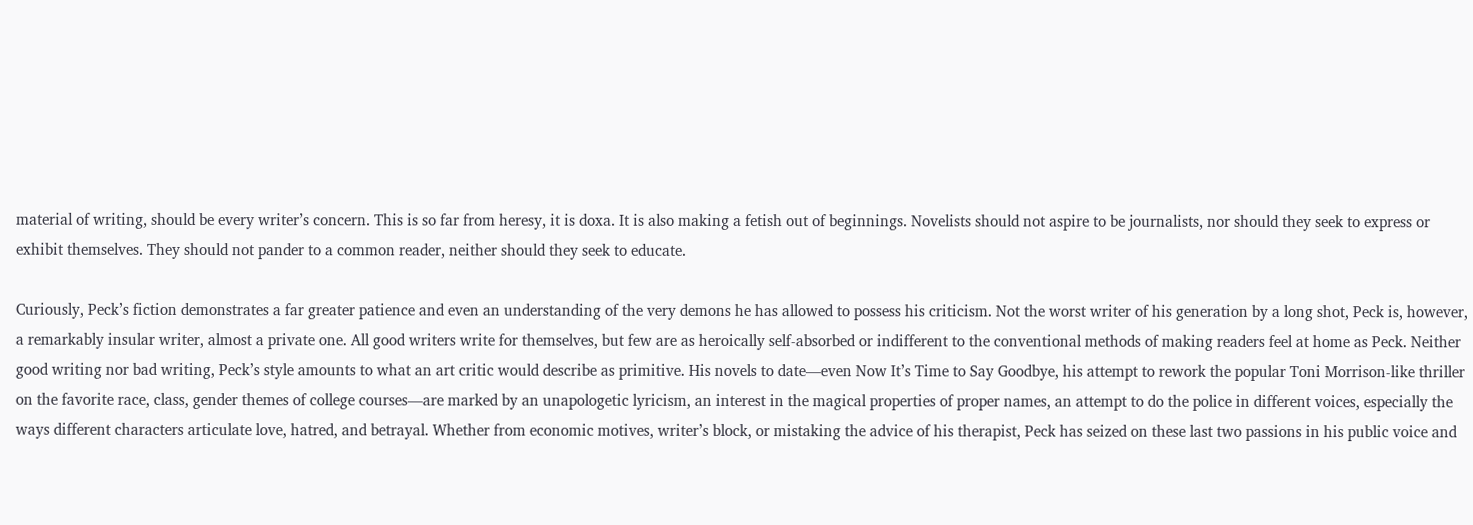material of writing, should be every writer’s concern. This is so far from heresy, it is doxa. It is also making a fetish out of beginnings. Novelists should not aspire to be journalists, nor should they seek to express or exhibit themselves. They should not pander to a common reader, neither should they seek to educate.

Curiously, Peck’s fiction demonstrates a far greater patience and even an understanding of the very demons he has allowed to possess his criticism. Not the worst writer of his generation by a long shot, Peck is, however, a remarkably insular writer, almost a private one. All good writers write for themselves, but few are as heroically self-absorbed or indifferent to the conventional methods of making readers feel at home as Peck. Neither good writing nor bad writing, Peck’s style amounts to what an art critic would describe as primitive. His novels to date—even Now It’s Time to Say Goodbye, his attempt to rework the popular Toni Morrison-like thriller on the favorite race, class, gender themes of college courses—are marked by an unapologetic lyricism, an interest in the magical properties of proper names, an attempt to do the police in different voices, especially the ways different characters articulate love, hatred, and betrayal. Whether from economic motives, writer’s block, or mistaking the advice of his therapist, Peck has seized on these last two passions in his public voice and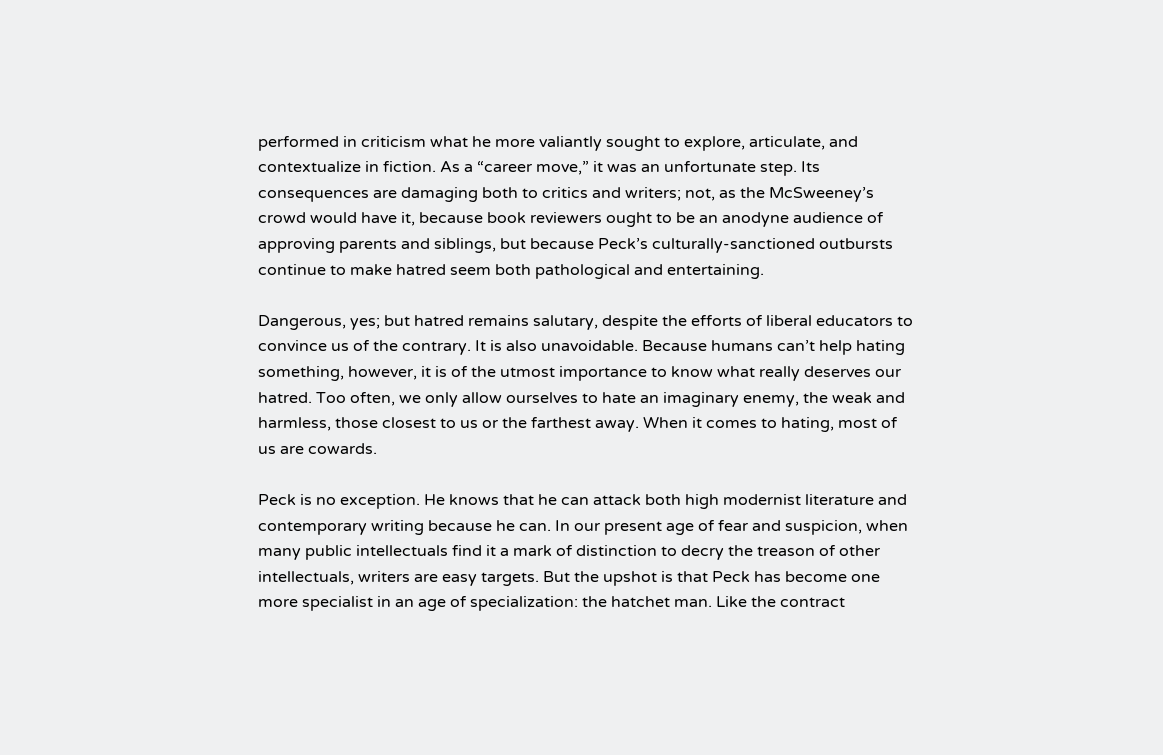performed in criticism what he more valiantly sought to explore, articulate, and contextualize in fiction. As a “career move,” it was an unfortunate step. Its consequences are damaging both to critics and writers; not, as the McSweeney’s crowd would have it, because book reviewers ought to be an anodyne audience of approving parents and siblings, but because Peck’s culturally-sanctioned outbursts continue to make hatred seem both pathological and entertaining.

Dangerous, yes; but hatred remains salutary, despite the efforts of liberal educators to convince us of the contrary. It is also unavoidable. Because humans can’t help hating something, however, it is of the utmost importance to know what really deserves our hatred. Too often, we only allow ourselves to hate an imaginary enemy, the weak and harmless, those closest to us or the farthest away. When it comes to hating, most of us are cowards.

Peck is no exception. He knows that he can attack both high modernist literature and contemporary writing because he can. In our present age of fear and suspicion, when many public intellectuals find it a mark of distinction to decry the treason of other intellectuals, writers are easy targets. But the upshot is that Peck has become one more specialist in an age of specialization: the hatchet man. Like the contract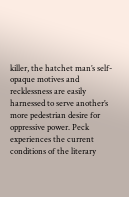killer, the hatchet man’s self-opaque motives and recklessness are easily harnessed to serve another’s more pedestrian desire for oppressive power. Peck experiences the current conditions of the literary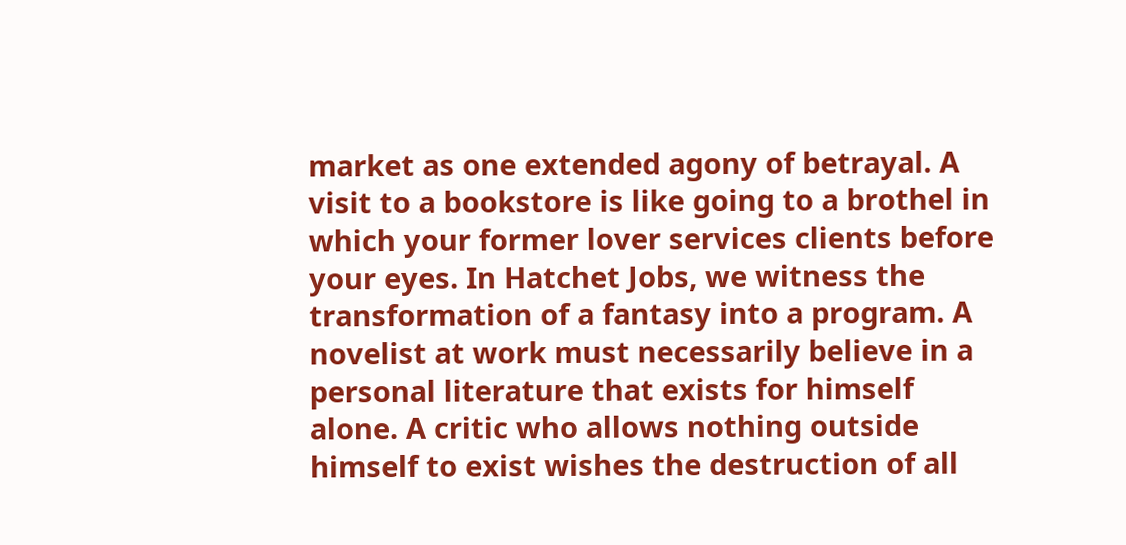market as one extended agony of betrayal. A visit to a bookstore is like going to a brothel in which your former lover services clients before your eyes. In Hatchet Jobs, we witness the transformation of a fantasy into a program. A novelist at work must necessarily believe in a personal literature that exists for himself alone. A critic who allows nothing outside himself to exist wishes the destruction of all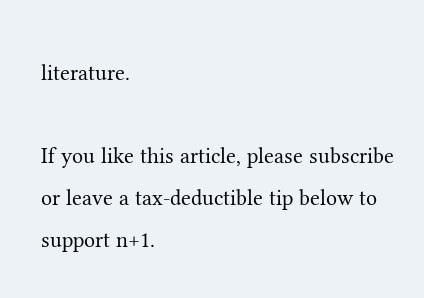literature.

If you like this article, please subscribe or leave a tax-deductible tip below to support n+1.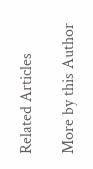Related Articles

More by this Author